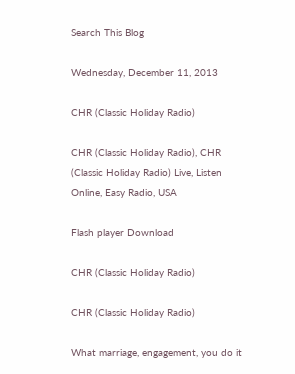Search This Blog

Wednesday, December 11, 2013

CHR (Classic Holiday Radio)

CHR (Classic Holiday Radio), CHR (Classic Holiday Radio) Live, Listen Online, Easy Radio, USA

Flash player Download

CHR (Classic Holiday Radio)

CHR (Classic Holiday Radio)

What marriage, engagement, you do it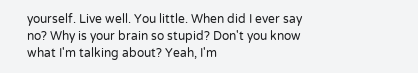yourself. Live well. You little. When did I ever say no? Why is your brain so stupid? Don't you know what I'm talking about? Yeah, I'm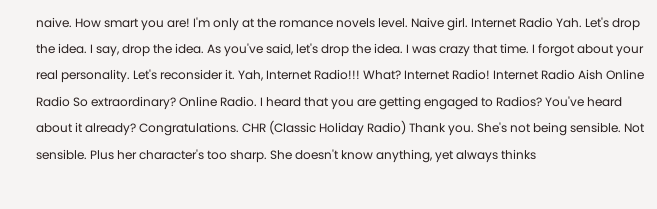naive. How smart you are! I'm only at the romance novels level. Naive girl. Internet Radio Yah. Let's drop the idea. I say, drop the idea. As you've said, let's drop the idea. I was crazy that time. I forgot about your real personality. Let's reconsider it. Yah, Internet Radio!!! What? Internet Radio! Internet Radio Aish Online Radio So extraordinary? Online Radio. I heard that you are getting engaged to Radios? You've heard about it already? Congratulations. CHR (Classic Holiday Radio) Thank you. She's not being sensible. Not sensible. Plus her character's too sharp. She doesn't know anything, yet always thinks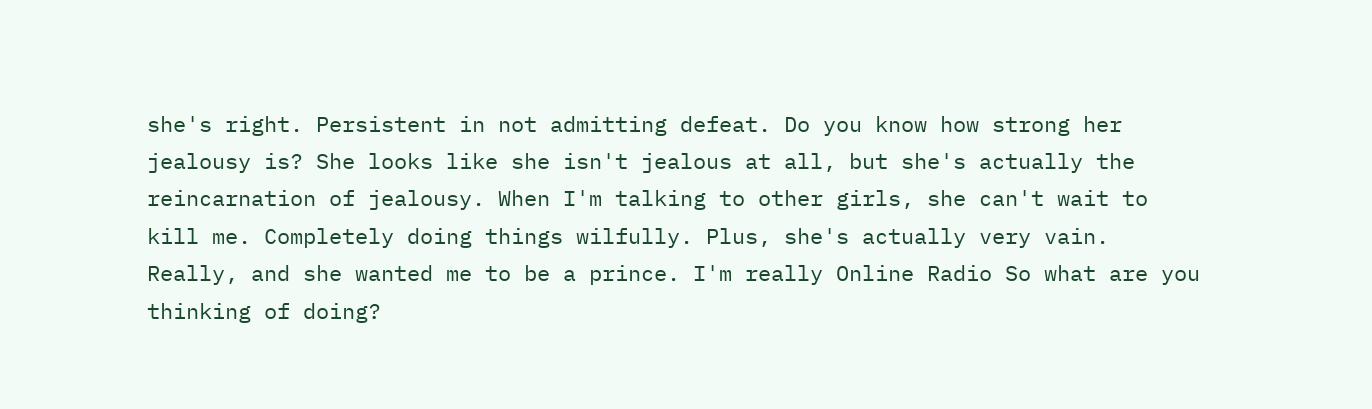she's right. Persistent in not admitting defeat. Do you know how strong her jealousy is? She looks like she isn't jealous at all, but she's actually the reincarnation of jealousy. When I'm talking to other girls, she can't wait to kill me. Completely doing things wilfully. Plus, she's actually very vain. Really, and she wanted me to be a prince. I'm really Online Radio So what are you thinking of doing?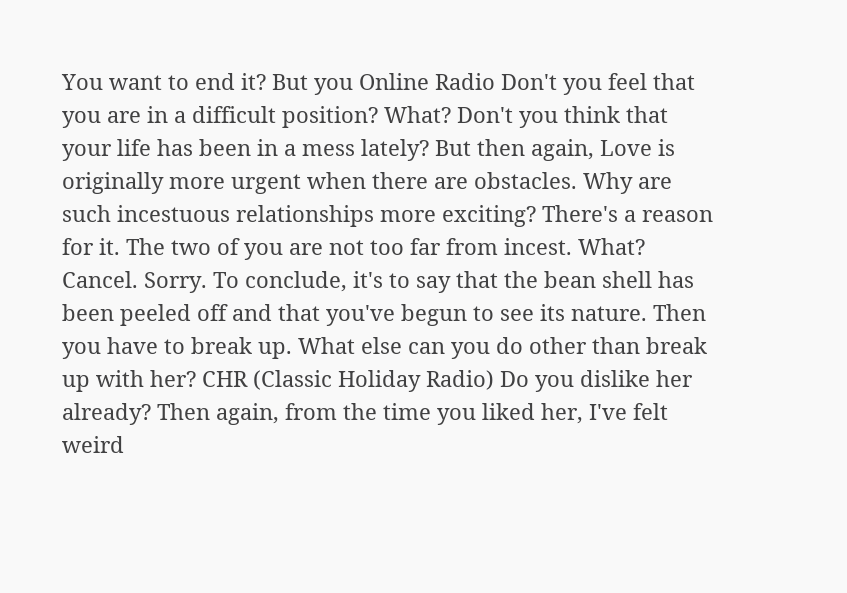You want to end it? But you Online Radio Don't you feel that you are in a difficult position? What? Don't you think that your life has been in a mess lately? But then again, Love is originally more urgent when there are obstacles. Why are such incestuous relationships more exciting? There's a reason for it. The two of you are not too far from incest. What? Cancel. Sorry. To conclude, it's to say that the bean shell has been peeled off and that you've begun to see its nature. Then you have to break up. What else can you do other than break up with her? CHR (Classic Holiday Radio) Do you dislike her already? Then again, from the time you liked her, I've felt weird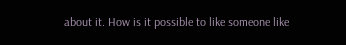about it. How is it possible to like someone like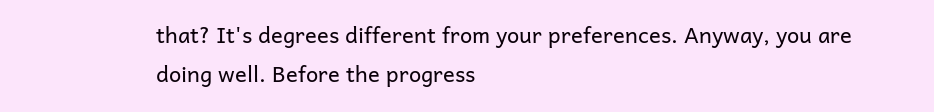that? It's degrees different from your preferences. Anyway, you are doing well. Before the progress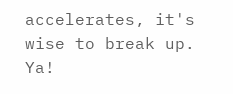accelerates, it's wise to break up. Ya!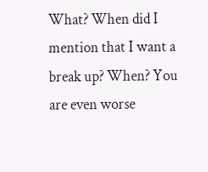What? When did I mention that I want a break up? When? You are even worse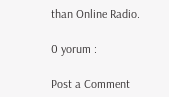than Online Radio.

0 yorum :

Post a Comment